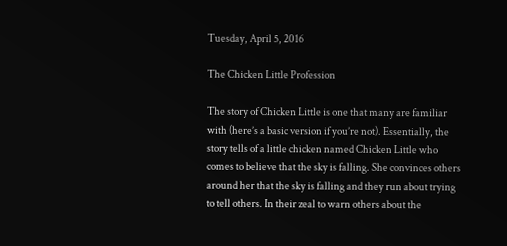Tuesday, April 5, 2016

The Chicken Little Profession

The story of Chicken Little is one that many are familiar with (here’s a basic version if you’re not). Essentially, the story tells of a little chicken named Chicken Little who comes to believe that the sky is falling. She convinces others around her that the sky is falling and they run about trying to tell others. In their zeal to warn others about the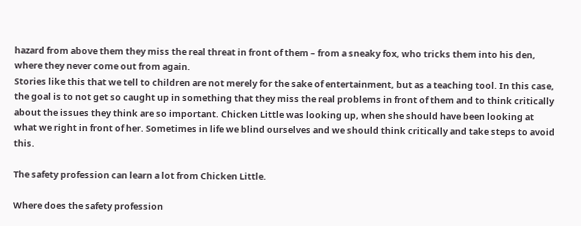hazard from above them they miss the real threat in front of them – from a sneaky fox, who tricks them into his den, where they never come out from again.
Stories like this that we tell to children are not merely for the sake of entertainment, but as a teaching tool. In this case, the goal is to not get so caught up in something that they miss the real problems in front of them and to think critically about the issues they think are so important. Chicken Little was looking up, when she should have been looking at what we right in front of her. Sometimes in life we blind ourselves and we should think critically and take steps to avoid this.

The safety profession can learn a lot from Chicken Little.

Where does the safety profession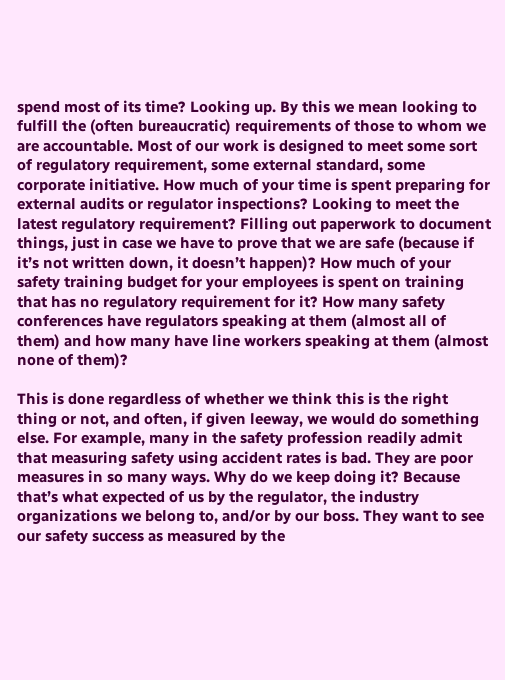spend most of its time? Looking up. By this we mean looking to fulfill the (often bureaucratic) requirements of those to whom we are accountable. Most of our work is designed to meet some sort of regulatory requirement, some external standard, some corporate initiative. How much of your time is spent preparing for external audits or regulator inspections? Looking to meet the latest regulatory requirement? Filling out paperwork to document things, just in case we have to prove that we are safe (because if it’s not written down, it doesn’t happen)? How much of your safety training budget for your employees is spent on training that has no regulatory requirement for it? How many safety conferences have regulators speaking at them (almost all of them) and how many have line workers speaking at them (almost none of them)?

This is done regardless of whether we think this is the right thing or not, and often, if given leeway, we would do something else. For example, many in the safety profession readily admit that measuring safety using accident rates is bad. They are poor measures in so many ways. Why do we keep doing it? Because that’s what expected of us by the regulator, the industry organizations we belong to, and/or by our boss. They want to see our safety success as measured by the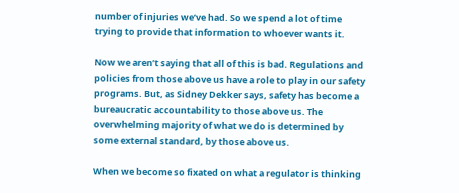number of injuries we’ve had. So we spend a lot of time trying to provide that information to whoever wants it.

Now we aren’t saying that all of this is bad. Regulations and policies from those above us have a role to play in our safety programs. But, as Sidney Dekker says, safety has become a bureaucratic accountability to those above us. The overwhelming majority of what we do is determined by some external standard, by those above us.

When we become so fixated on what a regulator is thinking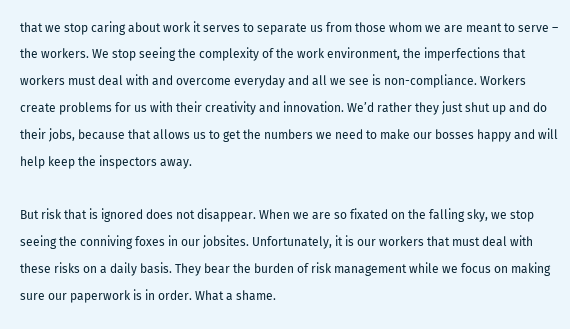that we stop caring about work it serves to separate us from those whom we are meant to serve – the workers. We stop seeing the complexity of the work environment, the imperfections that workers must deal with and overcome everyday and all we see is non-compliance. Workers create problems for us with their creativity and innovation. We’d rather they just shut up and do their jobs, because that allows us to get the numbers we need to make our bosses happy and will help keep the inspectors away.

But risk that is ignored does not disappear. When we are so fixated on the falling sky, we stop seeing the conniving foxes in our jobsites. Unfortunately, it is our workers that must deal with these risks on a daily basis. They bear the burden of risk management while we focus on making sure our paperwork is in order. What a shame.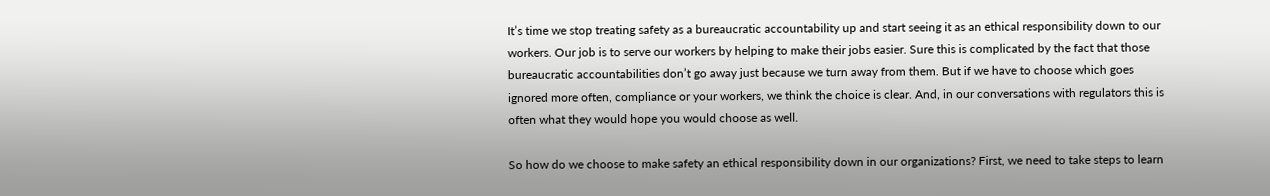It’s time we stop treating safety as a bureaucratic accountability up and start seeing it as an ethical responsibility down to our workers. Our job is to serve our workers by helping to make their jobs easier. Sure this is complicated by the fact that those bureaucratic accountabilities don’t go away just because we turn away from them. But if we have to choose which goes ignored more often, compliance or your workers, we think the choice is clear. And, in our conversations with regulators this is often what they would hope you would choose as well.

So how do we choose to make safety an ethical responsibility down in our organizations? First, we need to take steps to learn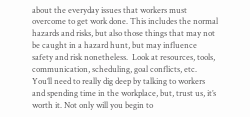about the everyday issues that workers must overcome to get work done. This includes the normal hazards and risks, but also those things that may not be caught in a hazard hunt, but may influence safety and risk nonetheless.  Look at resources, tools, communication, scheduling, goal conflicts, etc. You’ll need to really dig deep by talking to workers and spending time in the workplace, but, trust us, it’s worth it. Not only will you begin to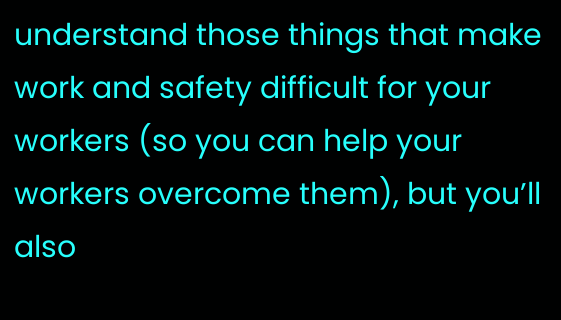understand those things that make work and safety difficult for your workers (so you can help your workers overcome them), but you’ll also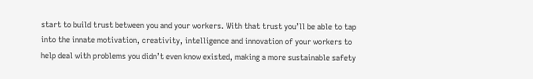start to build trust between you and your workers. With that trust you’ll be able to tap into the innate motivation, creativity, intelligence and innovation of your workers to help deal with problems you didn’t even know existed, making a more sustainable safety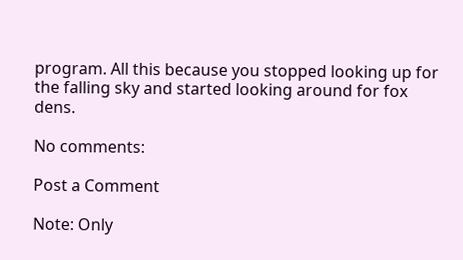program. All this because you stopped looking up for the falling sky and started looking around for fox dens.

No comments:

Post a Comment

Note: Only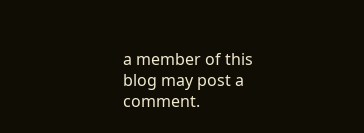a member of this blog may post a comment.